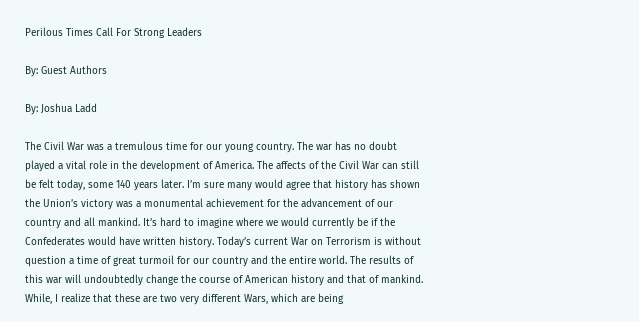Perilous Times Call For Strong Leaders

By: Guest Authors

By: Joshua Ladd

The Civil War was a tremulous time for our young country. The war has no doubt played a vital role in the development of America. The affects of the Civil War can still be felt today, some 140 years later. I’m sure many would agree that history has shown the Union’s victory was a monumental achievement for the advancement of our country and all mankind. It’s hard to imagine where we would currently be if the Confederates would have written history. Today’s current War on Terrorism is without question a time of great turmoil for our country and the entire world. The results of this war will undoubtedly change the course of American history and that of mankind. While, I realize that these are two very different Wars, which are being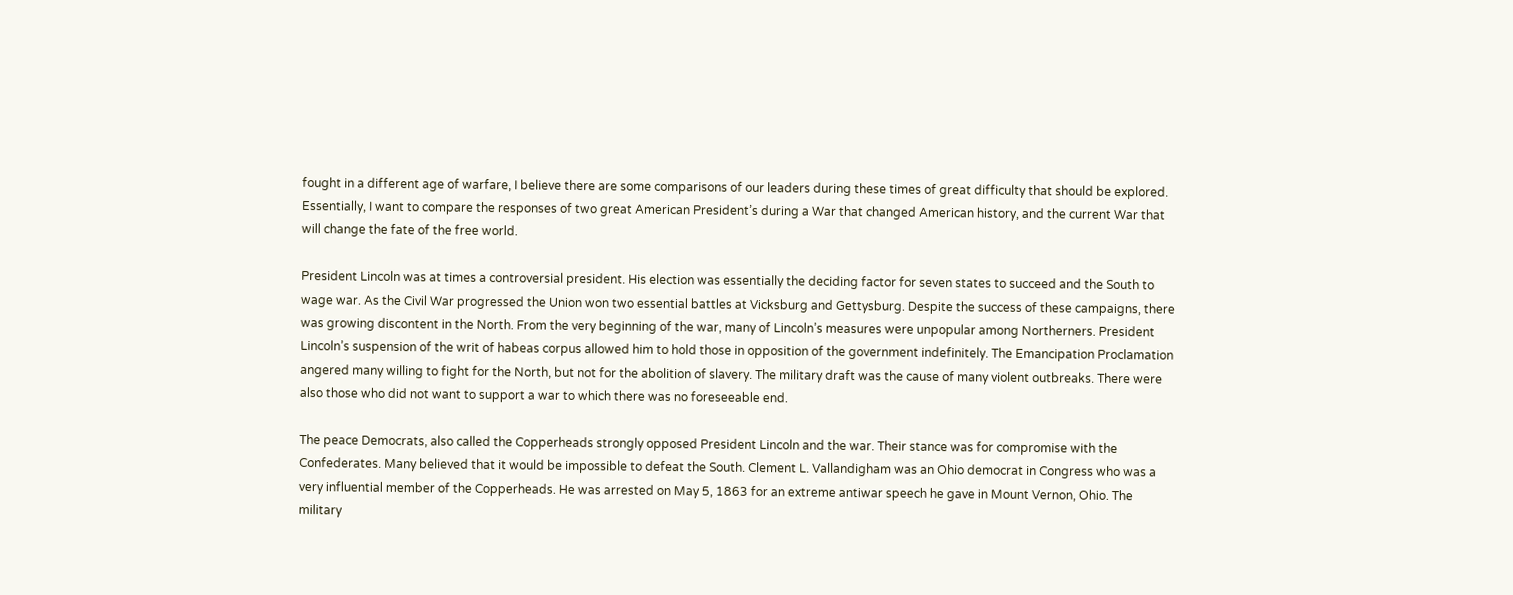fought in a different age of warfare, I believe there are some comparisons of our leaders during these times of great difficulty that should be explored. Essentially, I want to compare the responses of two great American President’s during a War that changed American history, and the current War that will change the fate of the free world.

President Lincoln was at times a controversial president. His election was essentially the deciding factor for seven states to succeed and the South to wage war. As the Civil War progressed the Union won two essential battles at Vicksburg and Gettysburg. Despite the success of these campaigns, there was growing discontent in the North. From the very beginning of the war, many of Lincoln’s measures were unpopular among Northerners. President Lincoln’s suspension of the writ of habeas corpus allowed him to hold those in opposition of the government indefinitely. The Emancipation Proclamation angered many willing to fight for the North, but not for the abolition of slavery. The military draft was the cause of many violent outbreaks. There were also those who did not want to support a war to which there was no foreseeable end.

The peace Democrats, also called the Copperheads strongly opposed President Lincoln and the war. Their stance was for compromise with the Confederates. Many believed that it would be impossible to defeat the South. Clement L. Vallandigham was an Ohio democrat in Congress who was a very influential member of the Copperheads. He was arrested on May 5, 1863 for an extreme antiwar speech he gave in Mount Vernon, Ohio. The military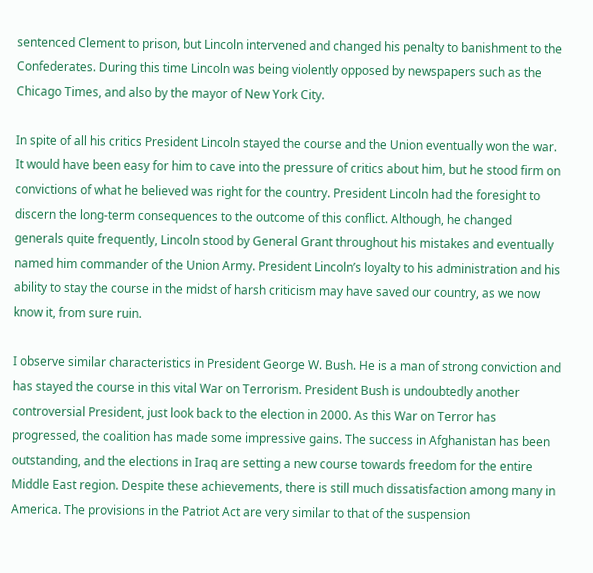sentenced Clement to prison, but Lincoln intervened and changed his penalty to banishment to the Confederates. During this time Lincoln was being violently opposed by newspapers such as the Chicago Times, and also by the mayor of New York City.

In spite of all his critics President Lincoln stayed the course and the Union eventually won the war. It would have been easy for him to cave into the pressure of critics about him, but he stood firm on convictions of what he believed was right for the country. President Lincoln had the foresight to discern the long-term consequences to the outcome of this conflict. Although, he changed generals quite frequently, Lincoln stood by General Grant throughout his mistakes and eventually named him commander of the Union Army. President Lincoln’s loyalty to his administration and his ability to stay the course in the midst of harsh criticism may have saved our country, as we now know it, from sure ruin.

I observe similar characteristics in President George W. Bush. He is a man of strong conviction and has stayed the course in this vital War on Terrorism. President Bush is undoubtedly another controversial President, just look back to the election in 2000. As this War on Terror has progressed, the coalition has made some impressive gains. The success in Afghanistan has been outstanding, and the elections in Iraq are setting a new course towards freedom for the entire Middle East region. Despite these achievements, there is still much dissatisfaction among many in America. The provisions in the Patriot Act are very similar to that of the suspension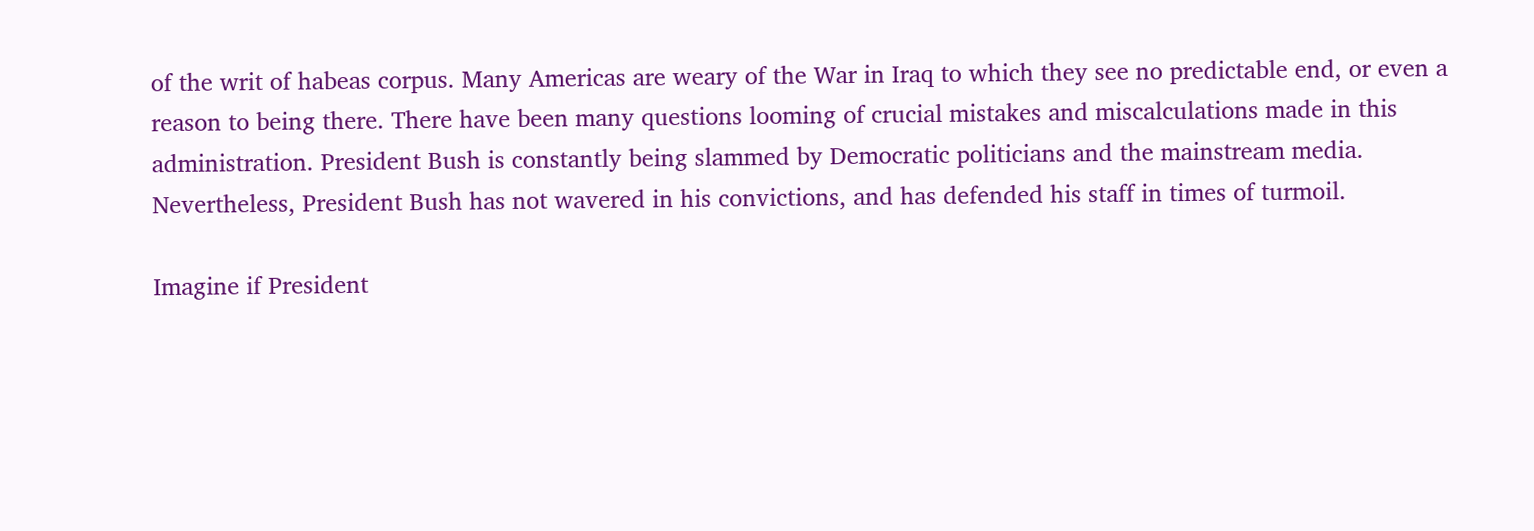of the writ of habeas corpus. Many Americas are weary of the War in Iraq to which they see no predictable end, or even a reason to being there. There have been many questions looming of crucial mistakes and miscalculations made in this administration. President Bush is constantly being slammed by Democratic politicians and the mainstream media. Nevertheless, President Bush has not wavered in his convictions, and has defended his staff in times of turmoil.

Imagine if President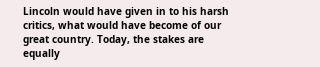Lincoln would have given in to his harsh critics, what would have become of our great country. Today, the stakes are equally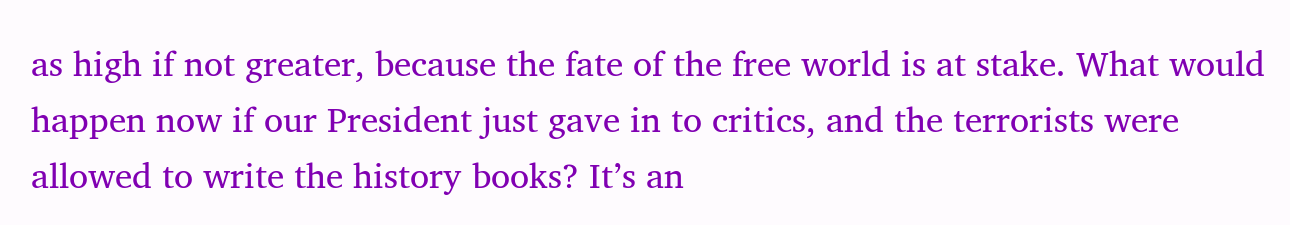as high if not greater, because the fate of the free world is at stake. What would happen now if our President just gave in to critics, and the terrorists were allowed to write the history books? It’s an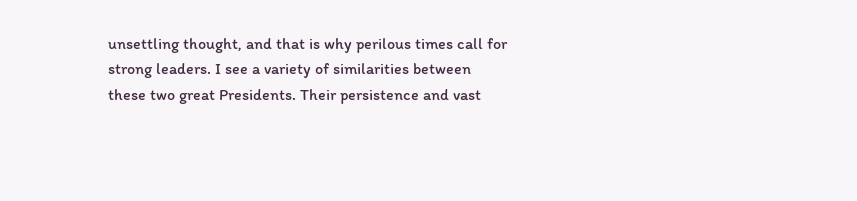unsettling thought, and that is why perilous times call for strong leaders. I see a variety of similarities between these two great Presidents. Their persistence and vast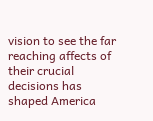vision to see the far reaching affects of their crucial decisions has shaped America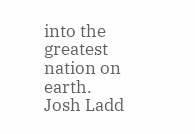into the greatest nation on earth.
Josh Ladd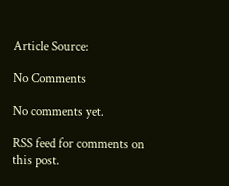Article Source:

No Comments

No comments yet.

RSS feed for comments on this post.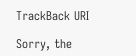TrackBack URI

Sorry, the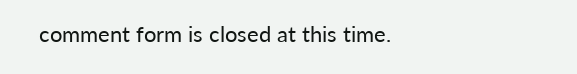comment form is closed at this time.